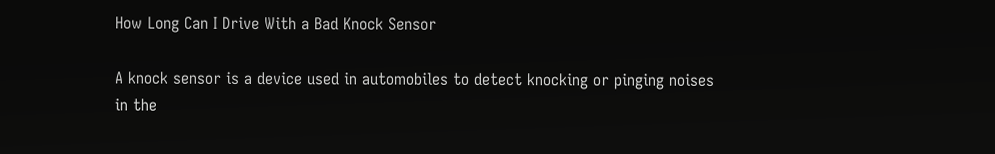How Long Can I Drive With a Bad Knock Sensor

A knock sensor is a device used in automobiles to detect knocking or pinging noises in the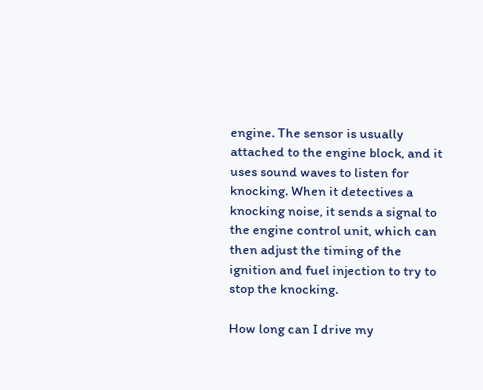engine. The sensor is usually attached to the engine block, and it uses sound waves to listen for knocking. When it detectives a knocking noise, it sends a signal to the engine control unit, which can then adjust the timing of the ignition and fuel injection to try to stop the knocking.

How long can I drive my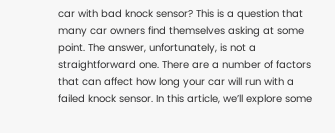car with bad knock sensor? This is a question that many car owners find themselves asking at some point. The answer, unfortunately, is not a straightforward one. There are a number of factors that can affect how long your car will run with a failed knock sensor. In this article, we’ll explore some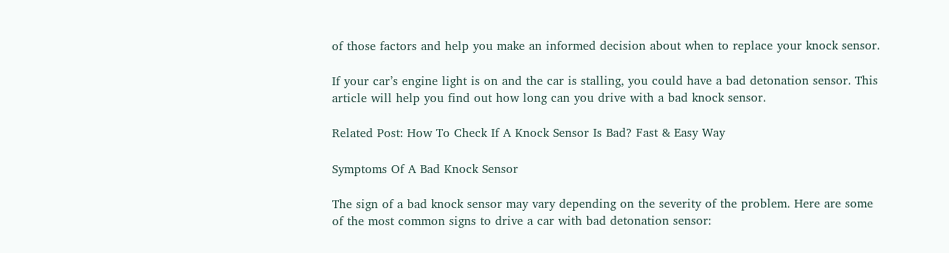of those factors and help you make an informed decision about when to replace your knock sensor.

If your car’s engine light is on and the car is stalling, you could have a bad detonation sensor. This article will help you find out how long can you drive with a bad knock sensor.

Related Post: How To Check If A Knock Sensor Is Bad? Fast & Easy Way

Symptoms Of A Bad Knock Sensor

The sign of a bad knock sensor may vary depending on the severity of the problem. Here are some of the most common signs to drive a car with bad detonation sensor: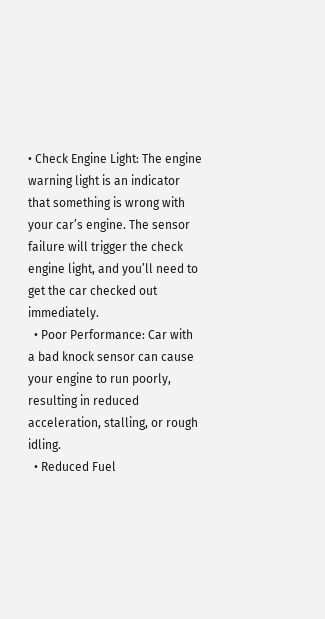• Check Engine Light: The engine warning light is an indicator that something is wrong with your car’s engine. The sensor failure will trigger the check engine light, and you’ll need to get the car checked out immediately.
  • Poor Performance: Car with a bad knock sensor can cause your engine to run poorly, resulting in reduced acceleration, stalling, or rough idling.
  • Reduced Fuel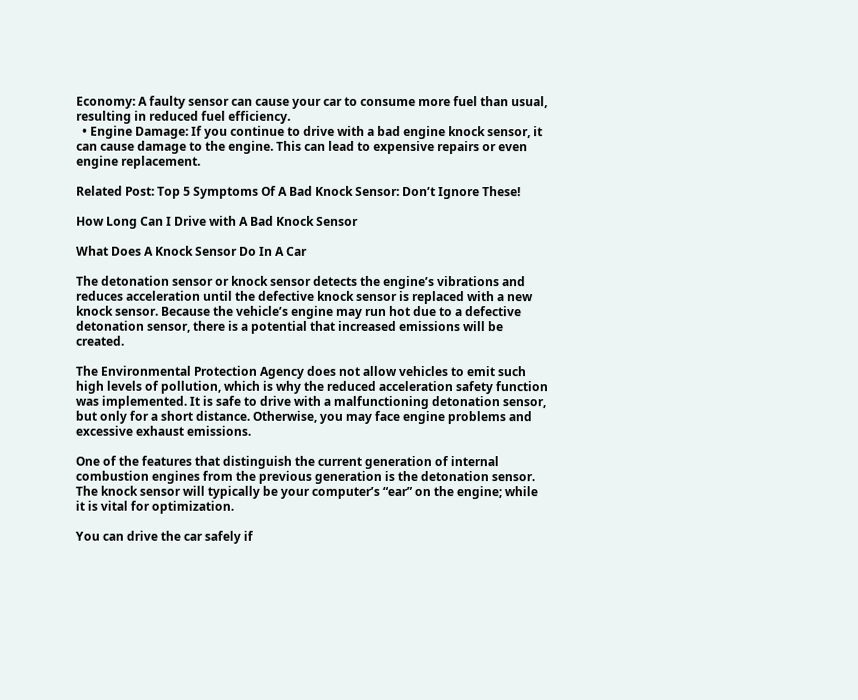Economy: A faulty sensor can cause your car to consume more fuel than usual, resulting in reduced fuel efficiency.
  • Engine Damage: If you continue to drive with a bad engine knock sensor, it can cause damage to the engine. This can lead to expensive repairs or even engine replacement.

Related Post: Top 5 Symptoms Of A Bad Knock Sensor: Don’t Ignore These!

How Long Can I Drive with A Bad Knock Sensor

What Does A Knock Sensor Do In A Car

The detonation sensor or knock sensor detects the engine’s vibrations and reduces acceleration until the defective knock sensor is replaced with a new knock sensor. Because the vehicle’s engine may run hot due to a defective detonation sensor, there is a potential that increased emissions will be created.

The Environmental Protection Agency does not allow vehicles to emit such high levels of pollution, which is why the reduced acceleration safety function was implemented. It is safe to drive with a malfunctioning detonation sensor, but only for a short distance. Otherwise, you may face engine problems and excessive exhaust emissions.

One of the features that distinguish the current generation of internal combustion engines from the previous generation is the detonation sensor. The knock sensor will typically be your computer’s “ear” on the engine; while it is vital for optimization.

You can drive the car safely if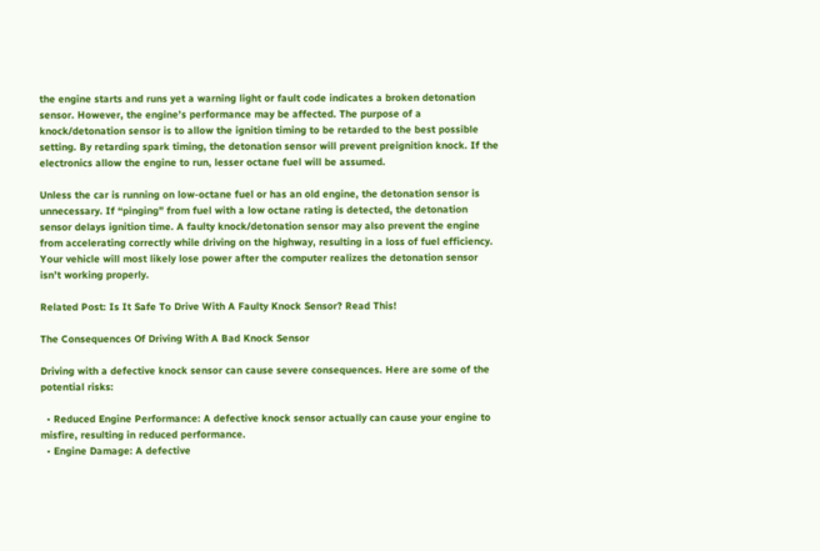the engine starts and runs yet a warning light or fault code indicates a broken detonation sensor. However, the engine’s performance may be affected. The purpose of a knock/detonation sensor is to allow the ignition timing to be retarded to the best possible setting. By retarding spark timing, the detonation sensor will prevent preignition knock. If the electronics allow the engine to run, lesser octane fuel will be assumed.

Unless the car is running on low-octane fuel or has an old engine, the detonation sensor is unnecessary. If “pinging” from fuel with a low octane rating is detected, the detonation sensor delays ignition time. A faulty knock/detonation sensor may also prevent the engine from accelerating correctly while driving on the highway, resulting in a loss of fuel efficiency. Your vehicle will most likely lose power after the computer realizes the detonation sensor isn’t working properly.

Related Post: Is It Safe To Drive With A Faulty Knock Sensor? Read This!

The Consequences Of Driving With A Bad Knock Sensor

Driving with a defective knock sensor can cause severe consequences. Here are some of the potential risks:

  • Reduced Engine Performance: A defective knock sensor actually can cause your engine to misfire, resulting in reduced performance.
  • Engine Damage: A defective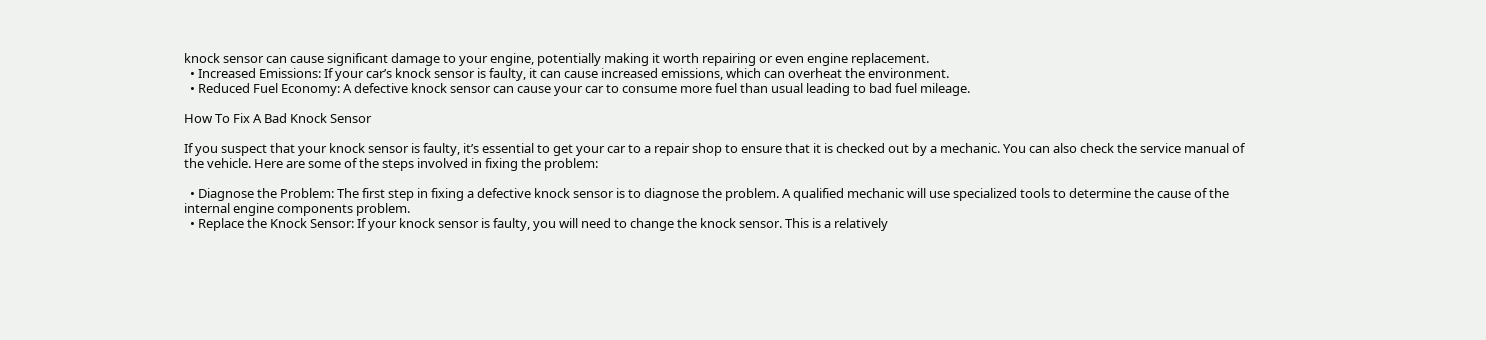knock sensor can cause significant damage to your engine, potentially making it worth repairing or even engine replacement.
  • Increased Emissions: If your car’s knock sensor is faulty, it can cause increased emissions, which can overheat the environment.
  • Reduced Fuel Economy: A defective knock sensor can cause your car to consume more fuel than usual leading to bad fuel mileage.

How To Fix A Bad Knock Sensor

If you suspect that your knock sensor is faulty, it’s essential to get your car to a repair shop to ensure that it is checked out by a mechanic. You can also check the service manual of the vehicle. Here are some of the steps involved in fixing the problem:

  • Diagnose the Problem: The first step in fixing a defective knock sensor is to diagnose the problem. A qualified mechanic will use specialized tools to determine the cause of the internal engine components problem.
  • Replace the Knock Sensor: If your knock sensor is faulty, you will need to change the knock sensor. This is a relatively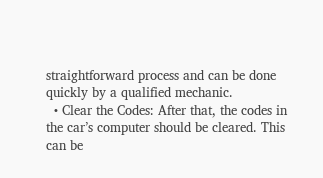straightforward process and can be done quickly by a qualified mechanic.
  • Clear the Codes: After that, the codes in the car’s computer should be cleared. This can be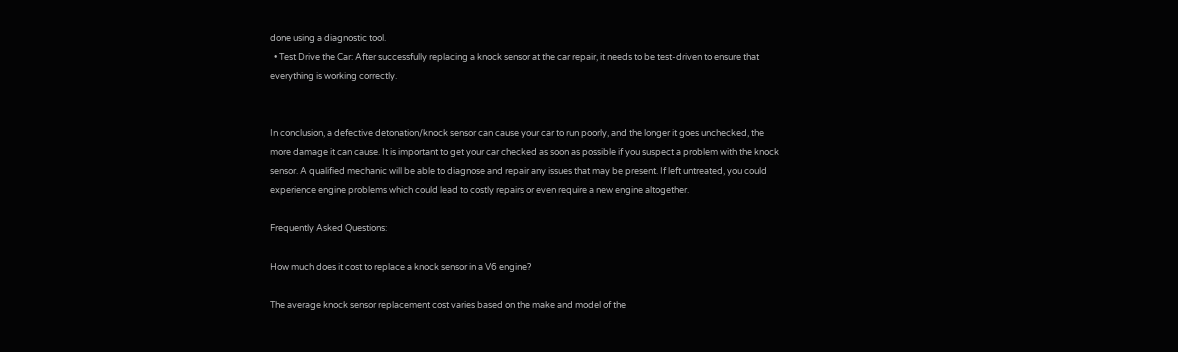done using a diagnostic tool.
  • Test Drive the Car: After successfully replacing a knock sensor at the car repair, it needs to be test-driven to ensure that everything is working correctly.


In conclusion, a defective detonation/knock sensor can cause your car to run poorly, and the longer it goes unchecked, the more damage it can cause. It is important to get your car checked as soon as possible if you suspect a problem with the knock sensor. A qualified mechanic will be able to diagnose and repair any issues that may be present. If left untreated, you could experience engine problems which could lead to costly repairs or even require a new engine altogether.

Frequently Asked Questions:

How much does it cost to replace a knock sensor in a V6 engine?

The average knock sensor replacement cost varies based on the make and model of the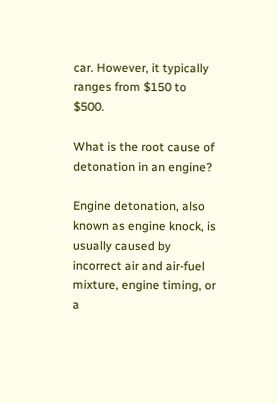car. However, it typically ranges from $150 to $500.

What is the root cause of detonation in an engine?

Engine detonation, also known as engine knock, is usually caused by incorrect air and air-fuel mixture, engine timing, or a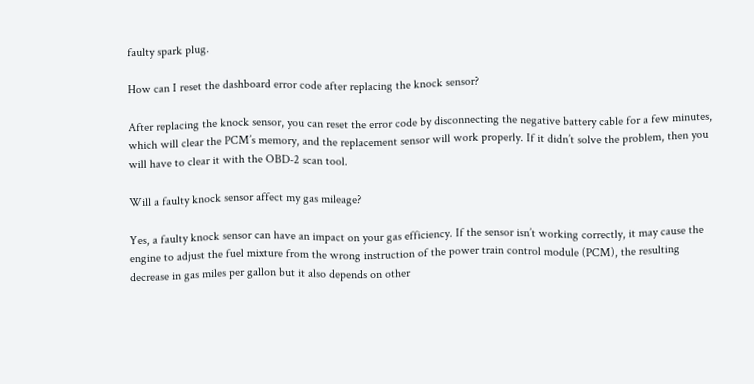faulty spark plug.

How can I reset the dashboard error code after replacing the knock sensor?

After replacing the knock sensor, you can reset the error code by disconnecting the negative battery cable for a few minutes, which will clear the PCM’s memory, and the replacement sensor will work properly. If it didn’t solve the problem, then you will have to clear it with the OBD-2 scan tool.

Will a faulty knock sensor affect my gas mileage?

Yes, a faulty knock sensor can have an impact on your gas efficiency. If the sensor isn’t working correctly, it may cause the engine to adjust the fuel mixture from the wrong instruction of the power train control module (PCM), the resulting decrease in gas miles per gallon but it also depends on other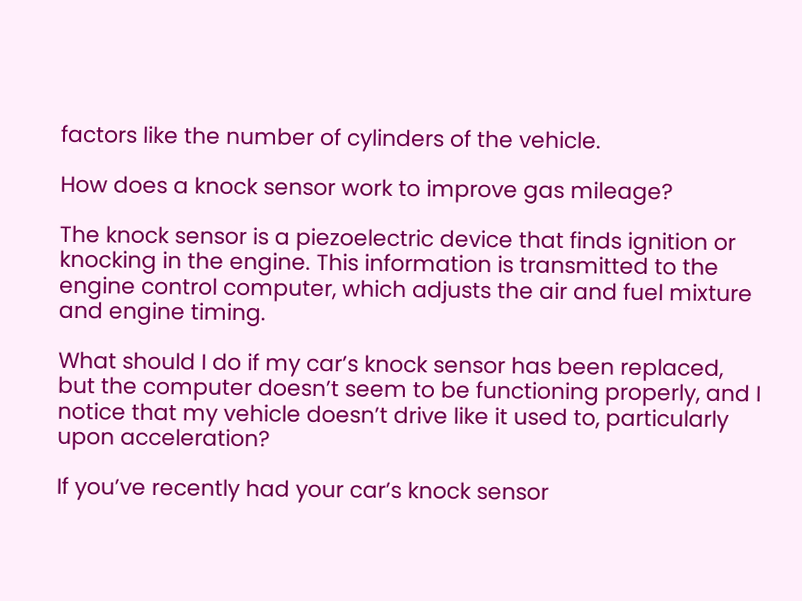factors like the number of cylinders of the vehicle.

How does a knock sensor work to improve gas mileage?

The knock sensor is a piezoelectric device that finds ignition or knocking in the engine. This information is transmitted to the engine control computer, which adjusts the air and fuel mixture and engine timing.

What should I do if my car’s knock sensor has been replaced, but the computer doesn’t seem to be functioning properly, and I notice that my vehicle doesn’t drive like it used to, particularly upon acceleration?

If you’ve recently had your car’s knock sensor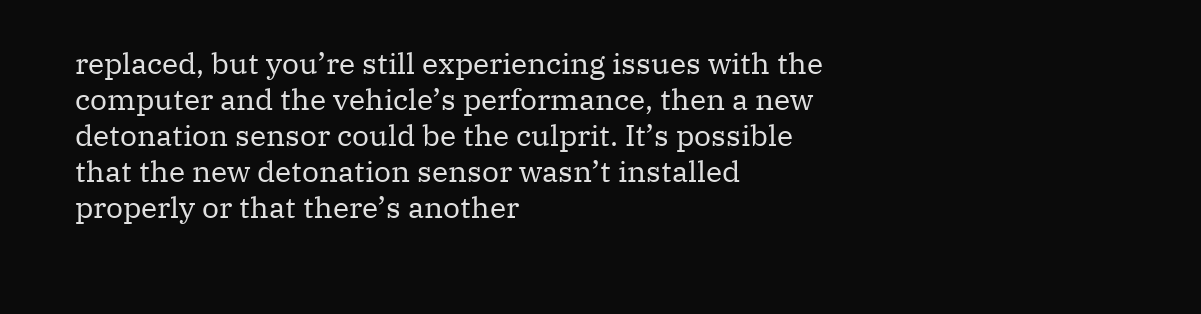replaced, but you’re still experiencing issues with the computer and the vehicle’s performance, then a new detonation sensor could be the culprit. It’s possible that the new detonation sensor wasn’t installed properly or that there’s another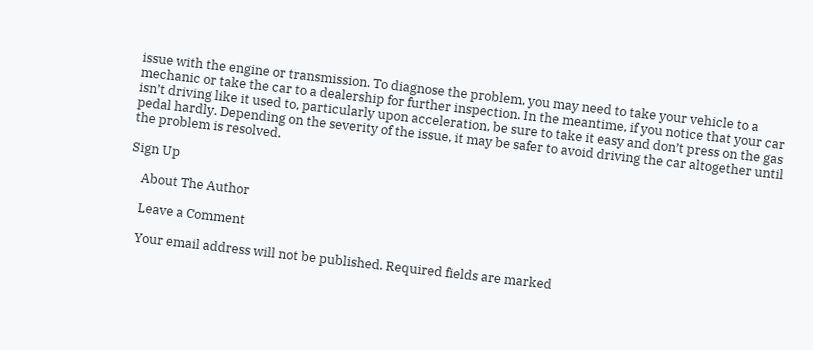issue with the engine or transmission. To diagnose the problem, you may need to take your vehicle to a mechanic or take the car to a dealership for further inspection. In the meantime, if you notice that your car isn’t driving like it used to, particularly upon acceleration, be sure to take it easy and don’t press on the gas pedal hardly. Depending on the severity of the issue, it may be safer to avoid driving the car altogether until the problem is resolved.

Sign Up

    About The Author

    Leave a Comment

    Your email address will not be published. Required fields are marked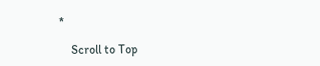*

    Scroll to Top